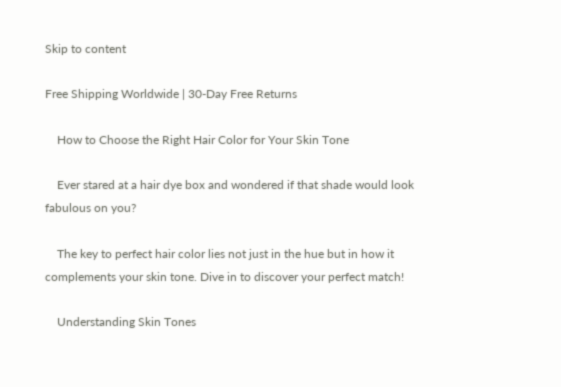Skip to content

Free Shipping Worldwide | 30-Day Free Returns

    How to Choose the Right Hair Color for Your Skin Tone

    Ever stared at a hair dye box and wondered if that shade would look fabulous on you?

    The key to perfect hair color lies not just in the hue but in how it complements your skin tone. Dive in to discover your perfect match!

    Understanding Skin Tones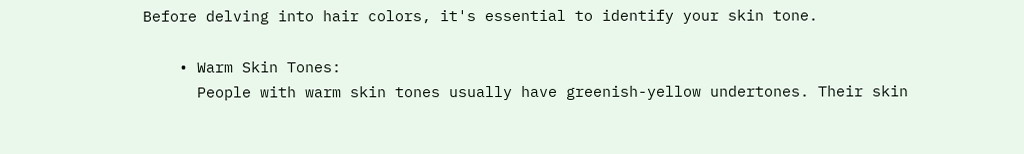Before delving into hair colors, it's essential to identify your skin tone.

    • Warm Skin Tones:
      People with warm skin tones usually have greenish-yellow undertones. Their skin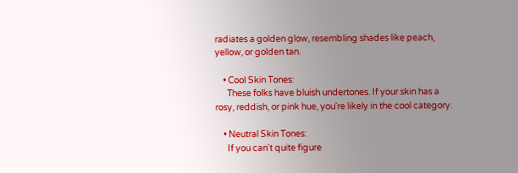radiates a golden glow, resembling shades like peach, yellow, or golden tan.

    • Cool Skin Tones:
      These folks have bluish undertones. If your skin has a rosy, reddish, or pink hue, you're likely in the cool category.

    • Neutral Skin Tones:
      If you can't quite figure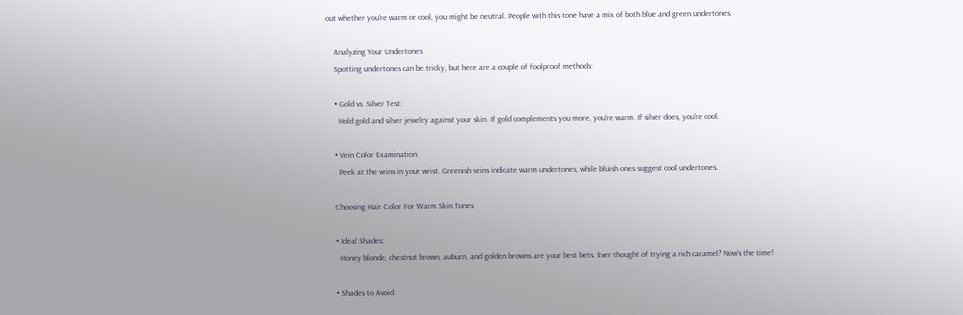out whether you're warm or cool, you might be neutral. People with this tone have a mix of both blue and green undertones.

    Analyzing Your Undertones
    Spotting undertones can be tricky, but here are a couple of foolproof methods:

    • Gold vs. Silver Test:
      Hold gold and silver jewelry against your skin. If gold complements you more, you're warm. If silver does, you're cool.

    • Vein Color Examination:
      Peek at the veins in your wrist. Greenish veins indicate warm undertones, while bluish ones suggest cool undertones.

    Choosing Hair Color For Warm Skin Tones

    • Ideal Shades:
      Honey blonde, chestnut brown, auburn, and golden browns are your best bets. Ever thought of trying a rich caramel? Now's the time!

    • Shades to Avoid: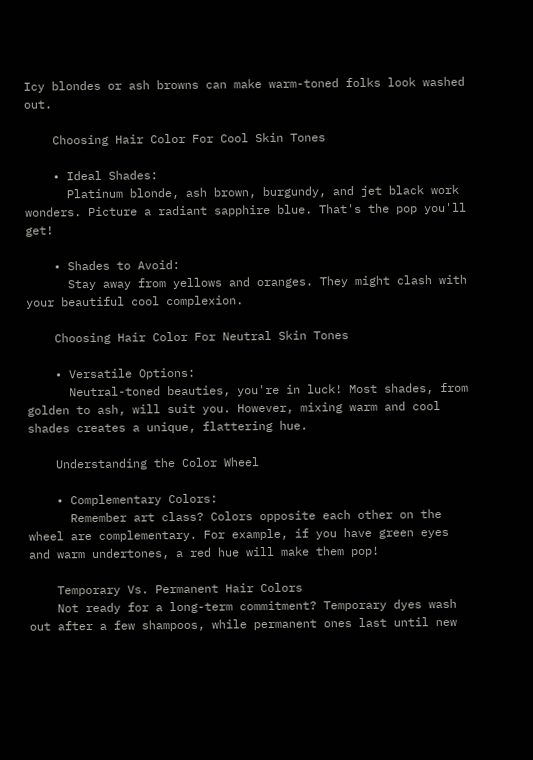Icy blondes or ash browns can make warm-toned folks look washed out.

    Choosing Hair Color For Cool Skin Tones

    • Ideal Shades:
      Platinum blonde, ash brown, burgundy, and jet black work wonders. Picture a radiant sapphire blue. That's the pop you'll get!

    • Shades to Avoid:
      Stay away from yellows and oranges. They might clash with your beautiful cool complexion.

    Choosing Hair Color For Neutral Skin Tones

    • Versatile Options:
      Neutral-toned beauties, you're in luck! Most shades, from golden to ash, will suit you. However, mixing warm and cool shades creates a unique, flattering hue.

    Understanding the Color Wheel

    • Complementary Colors:
      Remember art class? Colors opposite each other on the wheel are complementary. For example, if you have green eyes and warm undertones, a red hue will make them pop!

    Temporary Vs. Permanent Hair Colors
    Not ready for a long-term commitment? Temporary dyes wash out after a few shampoos, while permanent ones last until new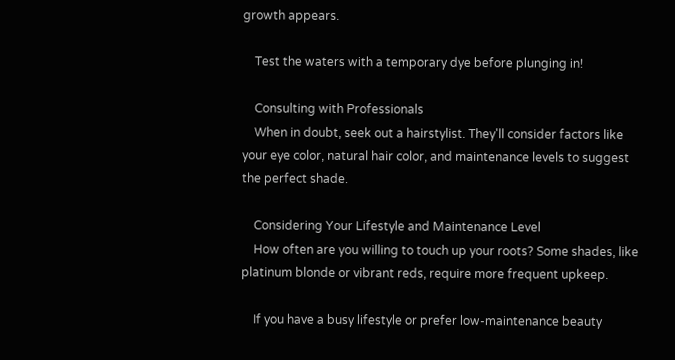growth appears.

    Test the waters with a temporary dye before plunging in!

    Consulting with Professionals
    When in doubt, seek out a hairstylist. They'll consider factors like your eye color, natural hair color, and maintenance levels to suggest the perfect shade.

    Considering Your Lifestyle and Maintenance Level
    How often are you willing to touch up your roots? Some shades, like platinum blonde or vibrant reds, require more frequent upkeep.

    If you have a busy lifestyle or prefer low-maintenance beauty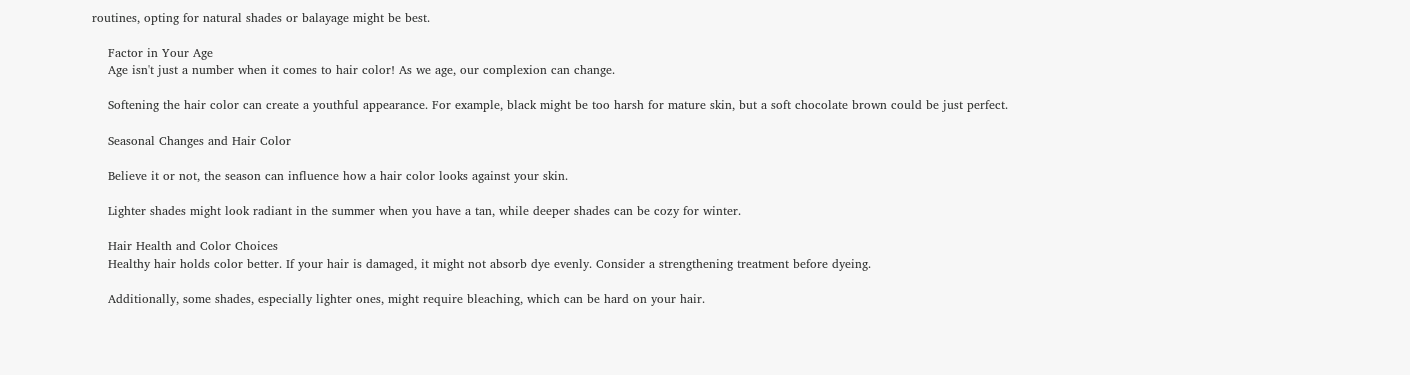routines, opting for natural shades or balayage might be best.

    Factor in Your Age
    Age isn't just a number when it comes to hair color! As we age, our complexion can change.

    Softening the hair color can create a youthful appearance. For example, black might be too harsh for mature skin, but a soft chocolate brown could be just perfect.

    Seasonal Changes and Hair Color

    Believe it or not, the season can influence how a hair color looks against your skin.

    Lighter shades might look radiant in the summer when you have a tan, while deeper shades can be cozy for winter.

    Hair Health and Color Choices
    Healthy hair holds color better. If your hair is damaged, it might not absorb dye evenly. Consider a strengthening treatment before dyeing.

    Additionally, some shades, especially lighter ones, might require bleaching, which can be hard on your hair.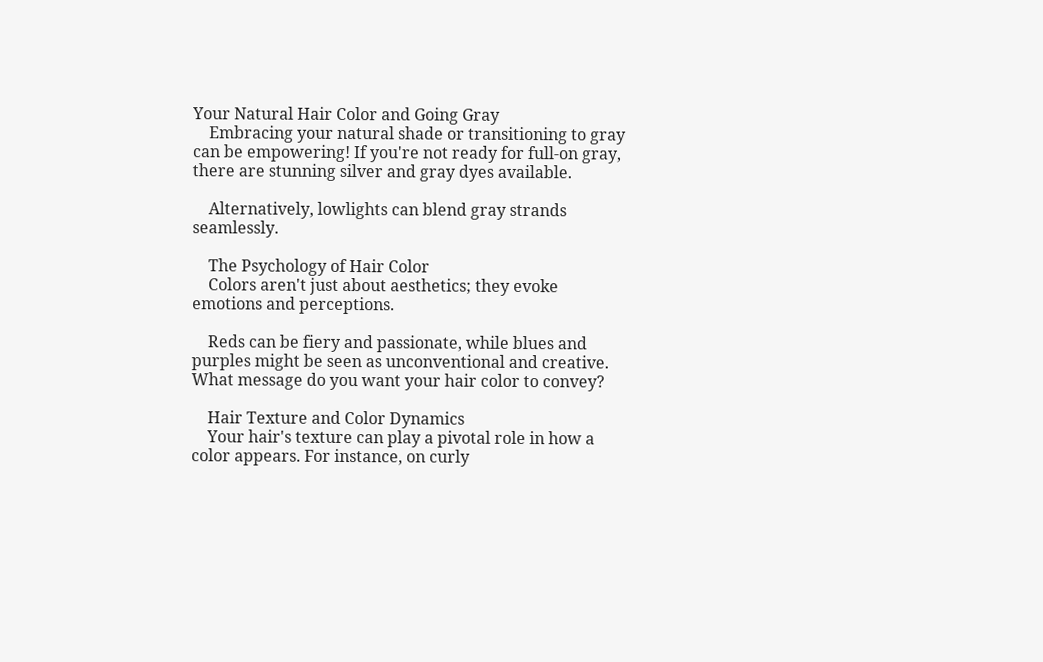Your Natural Hair Color and Going Gray
    Embracing your natural shade or transitioning to gray can be empowering! If you're not ready for full-on gray, there are stunning silver and gray dyes available.

    Alternatively, lowlights can blend gray strands seamlessly.

    The Psychology of Hair Color
    Colors aren't just about aesthetics; they evoke emotions and perceptions.

    Reds can be fiery and passionate, while blues and purples might be seen as unconventional and creative. What message do you want your hair color to convey?

    Hair Texture and Color Dynamics
    Your hair's texture can play a pivotal role in how a color appears. For instance, on curly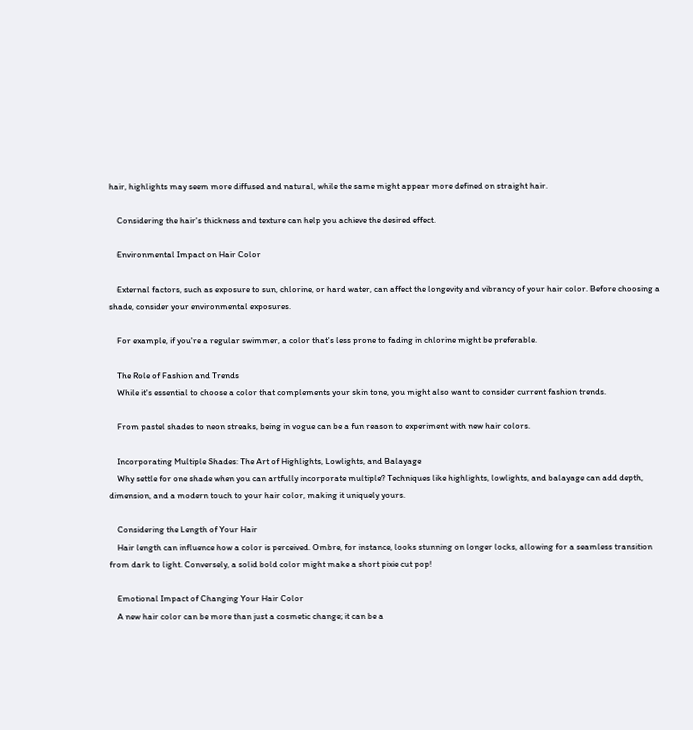hair, highlights may seem more diffused and natural, while the same might appear more defined on straight hair.

    Considering the hair's thickness and texture can help you achieve the desired effect.

    Environmental Impact on Hair Color

    External factors, such as exposure to sun, chlorine, or hard water, can affect the longevity and vibrancy of your hair color. Before choosing a shade, consider your environmental exposures.

    For example, if you're a regular swimmer, a color that's less prone to fading in chlorine might be preferable.

    The Role of Fashion and Trends
    While it's essential to choose a color that complements your skin tone, you might also want to consider current fashion trends.

    From pastel shades to neon streaks, being in vogue can be a fun reason to experiment with new hair colors.

    Incorporating Multiple Shades: The Art of Highlights, Lowlights, and Balayage
    Why settle for one shade when you can artfully incorporate multiple? Techniques like highlights, lowlights, and balayage can add depth, dimension, and a modern touch to your hair color, making it uniquely yours.

    Considering the Length of Your Hair
    Hair length can influence how a color is perceived. Ombre, for instance, looks stunning on longer locks, allowing for a seamless transition from dark to light. Conversely, a solid bold color might make a short pixie cut pop!

    Emotional Impact of Changing Your Hair Color
    A new hair color can be more than just a cosmetic change; it can be a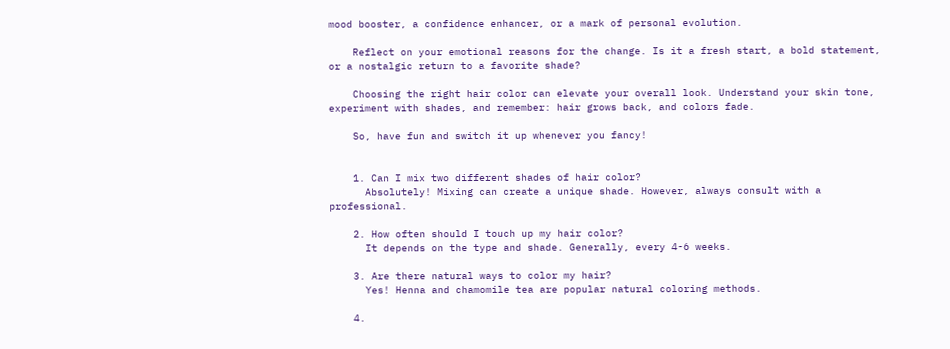mood booster, a confidence enhancer, or a mark of personal evolution.

    Reflect on your emotional reasons for the change. Is it a fresh start, a bold statement, or a nostalgic return to a favorite shade?

    Choosing the right hair color can elevate your overall look. Understand your skin tone, experiment with shades, and remember: hair grows back, and colors fade.

    So, have fun and switch it up whenever you fancy!


    1. Can I mix two different shades of hair color?
      Absolutely! Mixing can create a unique shade. However, always consult with a professional.

    2. How often should I touch up my hair color?
      It depends on the type and shade. Generally, every 4-6 weeks.

    3. Are there natural ways to color my hair?
      Yes! Henna and chamomile tea are popular natural coloring methods.

    4.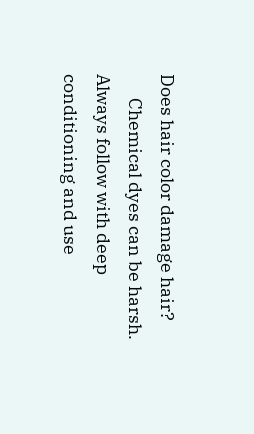Does hair color damage hair?
      Chemical dyes can be harsh. Always follow with deep conditioning and use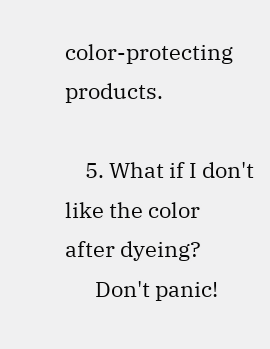color-protecting products.

    5. What if I don't like the color after dyeing?
      Don't panic!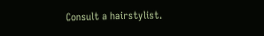Consult a hairstylist.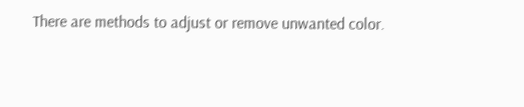There are methods to adjust or remove unwanted color.